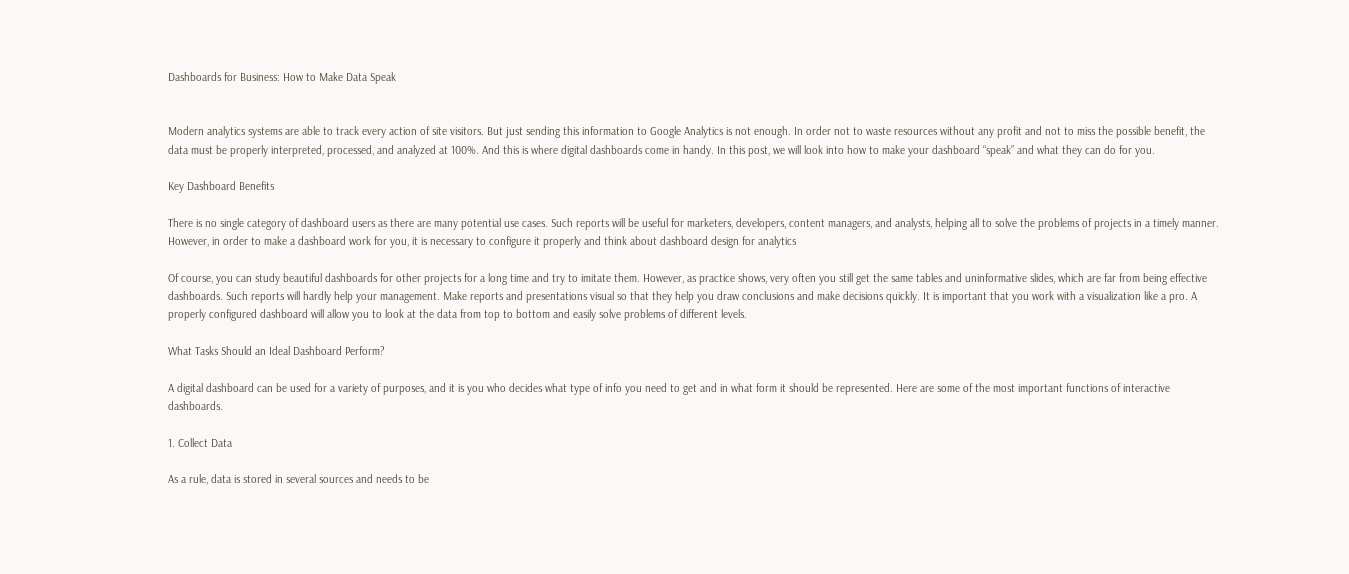Dashboards for Business: How to Make Data Speak


Modern analytics systems are able to track every action of site visitors. But just sending this information to Google Analytics is not enough. In order not to waste resources without any profit and not to miss the possible benefit, the data must be properly interpreted, processed, and analyzed at 100%. And this is where digital dashboards come in handy. In this post, we will look into how to make your dashboard “speak” and what they can do for you.

Key Dashboard Benefits

There is no single category of dashboard users as there are many potential use cases. Such reports will be useful for marketers, developers, content managers, and analysts, helping all to solve the problems of projects in a timely manner. However, in order to make a dashboard work for you, it is necessary to configure it properly and think about dashboard design for analytics

Of course, you can study beautiful dashboards for other projects for a long time and try to imitate them. However, as practice shows, very often you still get the same tables and uninformative slides, which are far from being effective dashboards. Such reports will hardly help your management. Make reports and presentations visual so that they help you draw conclusions and make decisions quickly. It is important that you work with a visualization like a pro. A properly configured dashboard will allow you to look at the data from top to bottom and easily solve problems of different levels.

What Tasks Should an Ideal Dashboard Perform?

A digital dashboard can be used for a variety of purposes, and it is you who decides what type of info you need to get and in what form it should be represented. Here are some of the most important functions of interactive dashboards.

1. Collect Data

As a rule, data is stored in several sources and needs to be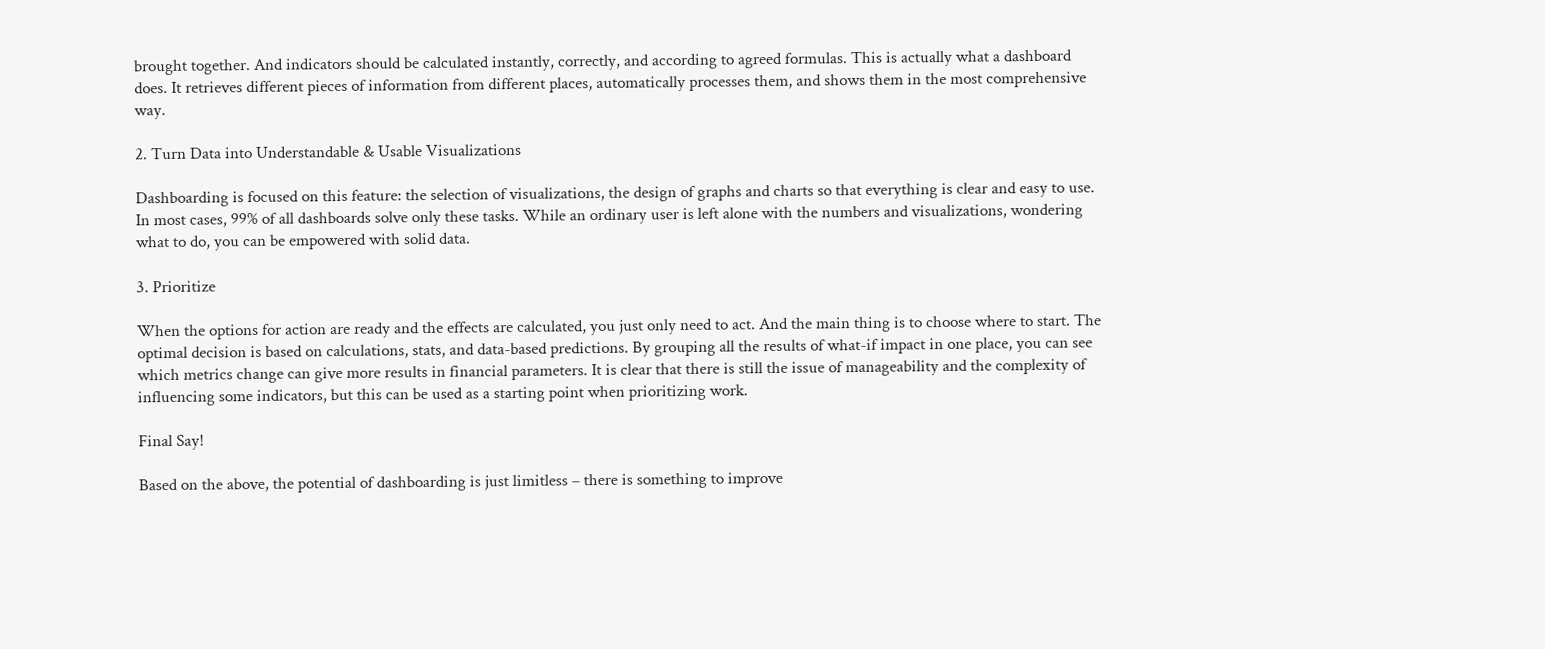brought together. And indicators should be calculated instantly, correctly, and according to agreed formulas. This is actually what a dashboard does. It retrieves different pieces of information from different places, automatically processes them, and shows them in the most comprehensive way.

2. Turn Data into Understandable & Usable Visualizations

Dashboarding is focused on this feature: the selection of visualizations, the design of graphs and charts so that everything is clear and easy to use. In most cases, 99% of all dashboards solve only these tasks. While an ordinary user is left alone with the numbers and visualizations, wondering what to do, you can be empowered with solid data.

3. Prioritize

When the options for action are ready and the effects are calculated, you just only need to act. And the main thing is to choose where to start. The optimal decision is based on calculations, stats, and data-based predictions. By grouping all the results of what-if impact in one place, you can see which metrics change can give more results in financial parameters. It is clear that there is still the issue of manageability and the complexity of influencing some indicators, but this can be used as a starting point when prioritizing work.

Final Say!

Based on the above, the potential of dashboarding is just limitless – there is something to improve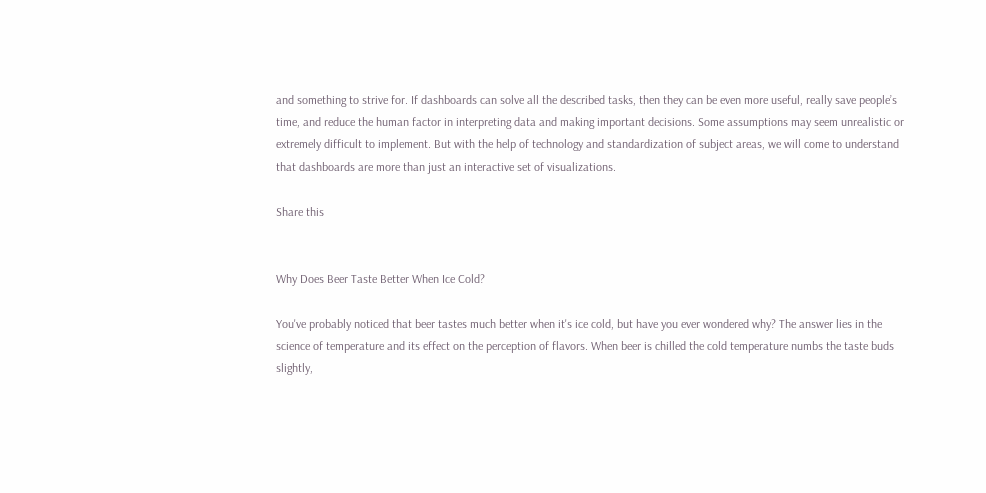and something to strive for. If dashboards can solve all the described tasks, then they can be even more useful, really save people’s time, and reduce the human factor in interpreting data and making important decisions. Some assumptions may seem unrealistic or extremely difficult to implement. But with the help of technology and standardization of subject areas, we will come to understand that dashboards are more than just an interactive set of visualizations.

Share this


Why Does Beer Taste Better When Ice Cold?

You've probably noticed that beer tastes much better when it's ice cold, but have you ever wondered why? The answer lies in the science of temperature and its effect on the perception of flavors. When beer is chilled the cold temperature numbs the taste buds slightly,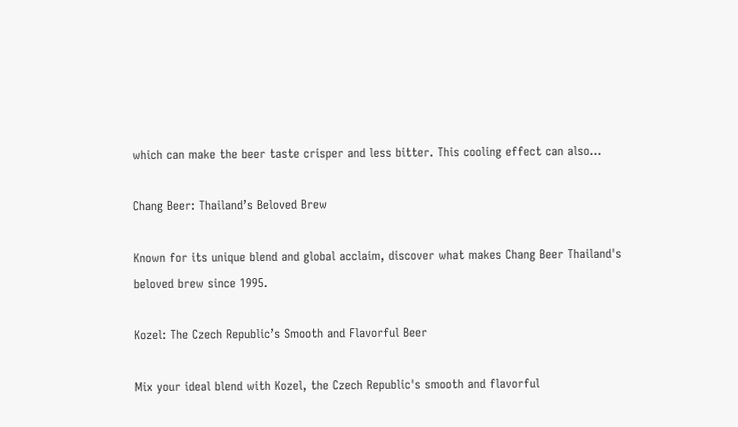which can make the beer taste crisper and less bitter. This cooling effect can also...

Chang Beer: Thailand’s Beloved Brew

Known for its unique blend and global acclaim, discover what makes Chang Beer Thailand's beloved brew since 1995.

Kozel: The Czech Republic’s Smooth and Flavorful Beer

Mix your ideal blend with Kozel, the Czech Republic's smooth and flavorful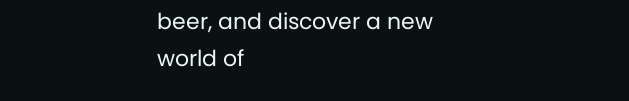beer, and discover a new world of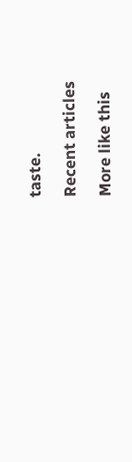taste.

Recent articles

More like this